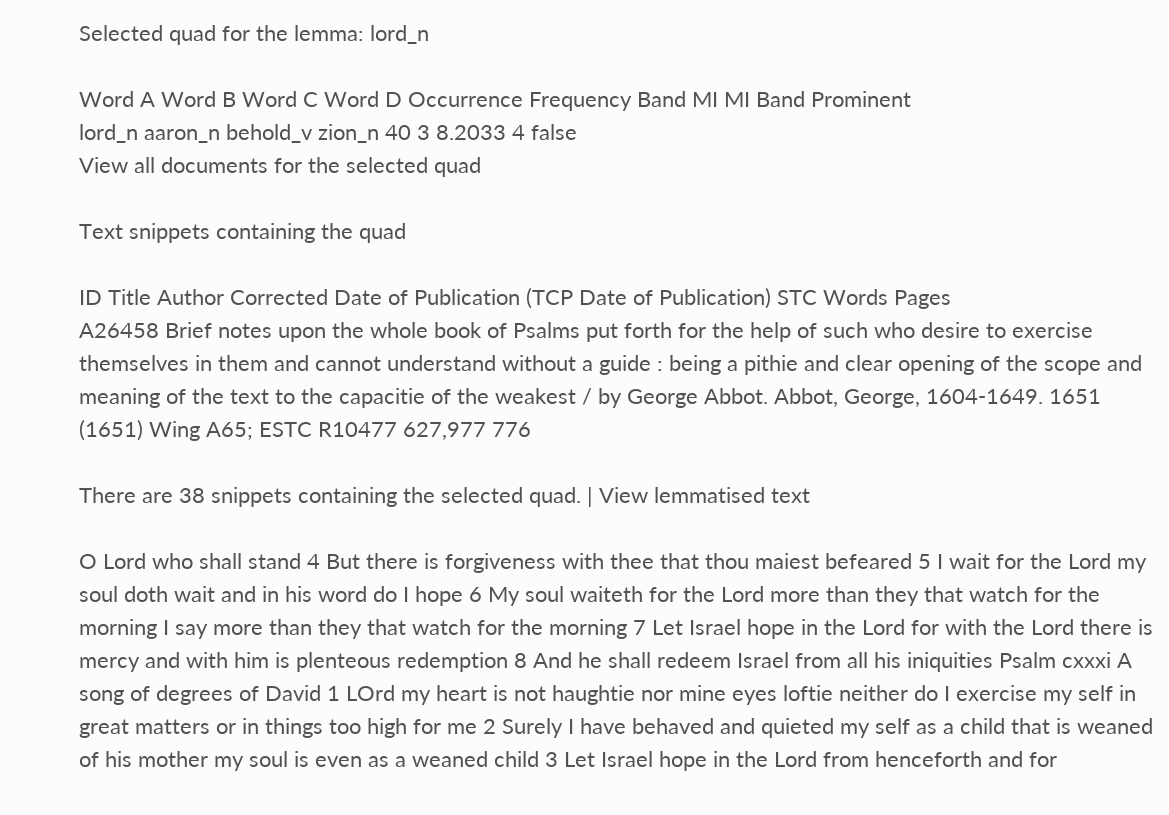Selected quad for the lemma: lord_n

Word A Word B Word C Word D Occurrence Frequency Band MI MI Band Prominent
lord_n aaron_n behold_v zion_n 40 3 8.2033 4 false
View all documents for the selected quad

Text snippets containing the quad

ID Title Author Corrected Date of Publication (TCP Date of Publication) STC Words Pages
A26458 Brief notes upon the whole book of Psalms put forth for the help of such who desire to exercise themselves in them and cannot understand without a guide : being a pithie and clear opening of the scope and meaning of the text to the capacitie of the weakest / by George Abbot. Abbot, George, 1604-1649. 1651 (1651) Wing A65; ESTC R10477 627,977 776

There are 38 snippets containing the selected quad. | View lemmatised text

O Lord who shall stand 4 But there is forgiveness with thee that thou maiest befeared 5 I wait for the Lord my soul doth wait and in his word do I hope 6 My soul waiteth for the Lord more than they that watch for the morning I say more than they that watch for the morning 7 Let Israel hope in the Lord for with the Lord there is mercy and with him is plenteous redemption 8 And he shall redeem Israel from all his iniquities Psalm cxxxi A song of degrees of David 1 LOrd my heart is not haughtie nor mine eyes loftie neither do I exercise my self in great matters or in things too high for me 2 Surely I have behaved and quieted my self as a child that is weaned of his mother my soul is even as a weaned child 3 Let Israel hope in the Lord from henceforth and for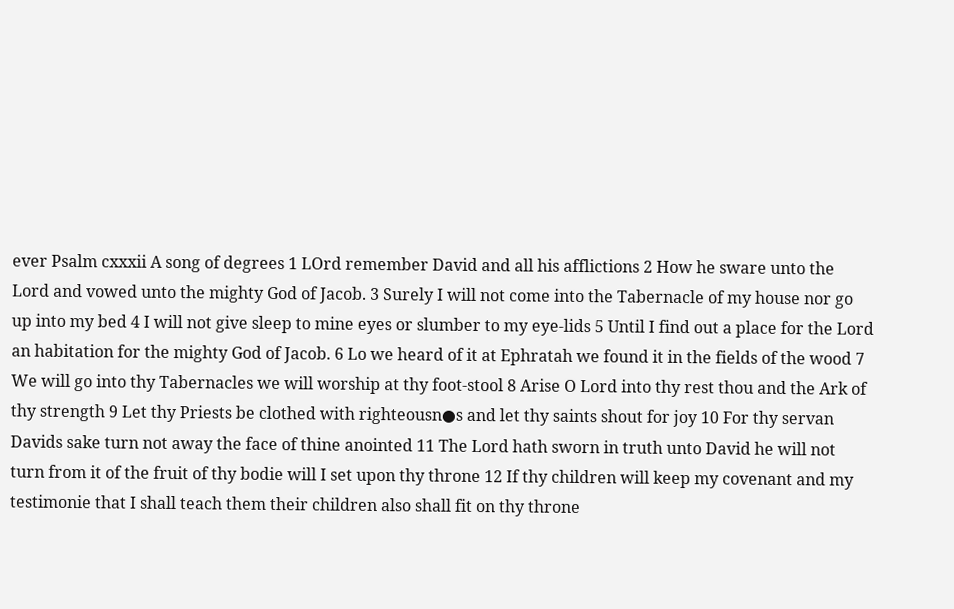ever Psalm cxxxii A song of degrees 1 LOrd remember David and all his afflictions 2 How he sware unto the Lord and vowed unto the mighty God of Jacob. 3 Surely I will not come into the Tabernacle of my house nor go up into my bed 4 I will not give sleep to mine eyes or slumber to my eye-lids 5 Until I find out a place for the Lord an habitation for the mighty God of Jacob. 6 Lo we heard of it at Ephratah we found it in the fields of the wood 7 We will go into thy Tabernacles we will worship at thy foot-stool 8 Arise O Lord into thy rest thou and the Ark of thy strength 9 Let thy Priests be clothed with righteousn●s and let thy saints shout for joy 10 For thy servan Davids sake turn not away the face of thine anointed 11 The Lord hath sworn in truth unto David he will not turn from it of the fruit of thy bodie will I set upon thy throne 12 If thy children will keep my covenant and my testimonie that I shall teach them their children also shall fit on thy throne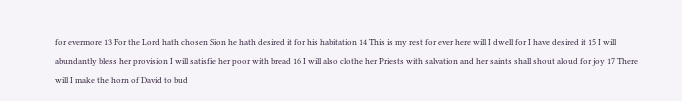for evermore 13 For the Lord hath chosen Sion he hath desired it for his habitation 14 This is my rest for ever here will I dwell for I have desired it 15 I will abundantly bless her provision I will satisfie her poor with bread 16 I will also clothe her Priests with salvation and her saints shall shout aloud for joy 17 There will I make the horn of David to bud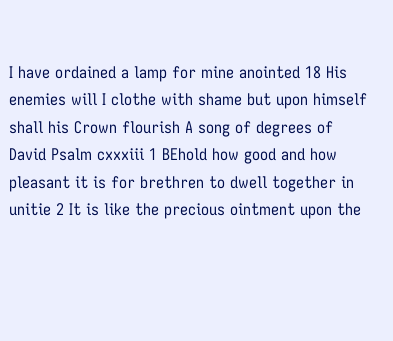I have ordained a lamp for mine anointed 18 His enemies will I clothe with shame but upon himself shall his Crown flourish A song of degrees of David Psalm cxxxiii 1 BEhold how good and how pleasant it is for brethren to dwell together in unitie 2 It is like the precious ointment upon the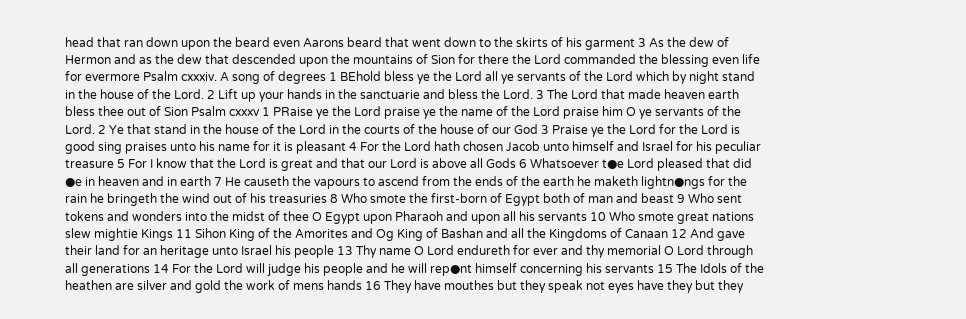head that ran down upon the beard even Aarons beard that went down to the skirts of his garment 3 As the dew of Hermon and as the dew that descended upon the mountains of Sion for there the Lord commanded the blessing even life for evermore Psalm cxxxiv. A song of degrees 1 BEhold bless ye the Lord all ye servants of the Lord which by night stand in the house of the Lord. 2 Lift up your hands in the sanctuarie and bless the Lord. 3 The Lord that made heaven earth bless thee out of Sion Psalm cxxxv 1 PRaise ye the Lord praise ye the name of the Lord praise him O ye servants of the Lord. 2 Ye that stand in the house of the Lord in the courts of the house of our God 3 Praise ye the Lord for the Lord is good sing praises unto his name for it is pleasant 4 For the Lord hath chosen Jacob unto himself and Israel for his peculiar treasure 5 For I know that the Lord is great and that our Lord is above all Gods 6 Whatsoever t●e Lord pleased that did ●e in heaven and in earth 7 He causeth the vapours to ascend from the ends of the earth he maketh lightn●ngs for the rain he bringeth the wind out of his treasuries 8 Who smote the first-born of Egypt both of man and beast 9 Who sent tokens and wonders into the midst of thee O Egypt upon Pharaoh and upon all his servants 10 Who smote great nations slew mightie Kings 11 Sihon King of the Amorites and Og King of Bashan and all the Kingdoms of Canaan 12 And gave their land for an heritage unto Israel his people 13 Thy name O Lord endureth for ever and thy memorial O Lord through all generations 14 For the Lord will judge his people and he will rep●nt himself concerning his servants 15 The Idols of the heathen are silver and gold the work of mens hands 16 They have mouthes but they speak not eyes have they but they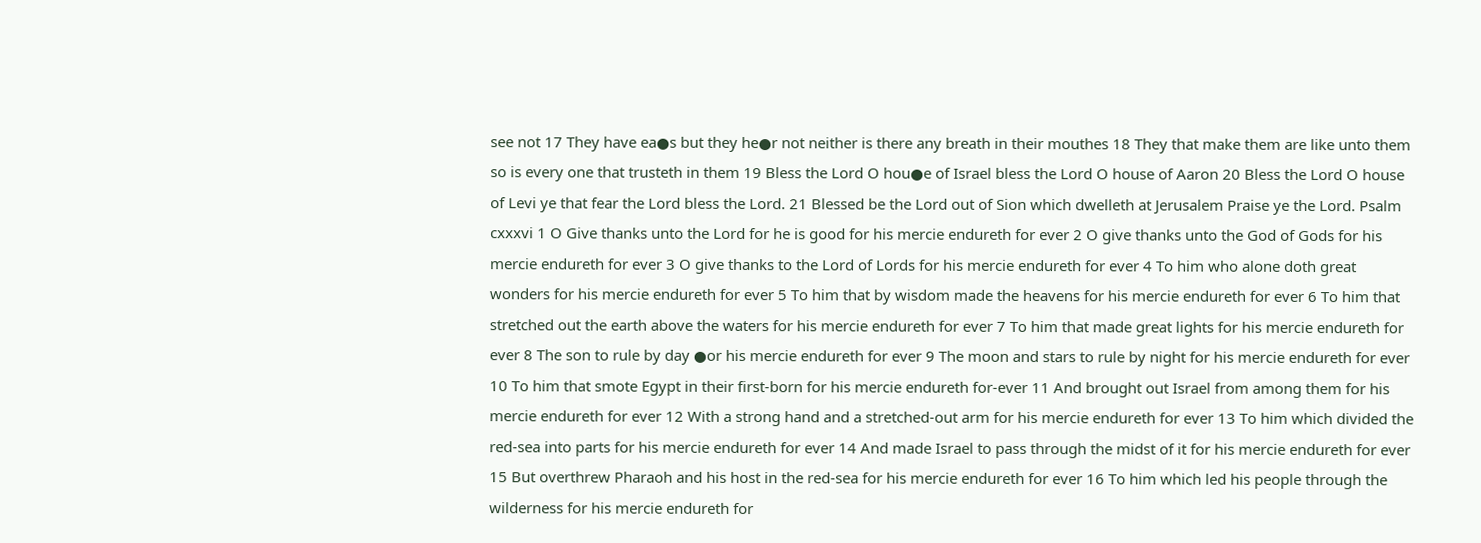see not 17 They have ea●s but they he●r not neither is there any breath in their mouthes 18 They that make them are like unto them so is every one that trusteth in them 19 Bless the Lord O hou●e of Israel bless the Lord O house of Aaron 20 Bless the Lord O house of Levi ye that fear the Lord bless the Lord. 21 Blessed be the Lord out of Sion which dwelleth at Jerusalem Praise ye the Lord. Psalm cxxxvi 1 O Give thanks unto the Lord for he is good for his mercie endureth for ever 2 O give thanks unto the God of Gods for his mercie endureth for ever 3 O give thanks to the Lord of Lords for his mercie endureth for ever 4 To him who alone doth great wonders for his mercie endureth for ever 5 To him that by wisdom made the heavens for his mercie endureth for ever 6 To him that stretched out the earth above the waters for his mercie endureth for ever 7 To him that made great lights for his mercie endureth for ever 8 The son to rule by day ●or his mercie endureth for ever 9 The moon and stars to rule by night for his mercie endureth for ever 10 To him that smote Egypt in their first-born for his mercie endureth for-ever 11 And brought out Israel from among them for his mercie endureth for ever 12 With a strong hand and a stretched-out arm for his mercie endureth for ever 13 To him which divided the red-sea into parts for his mercie endureth for ever 14 And made Israel to pass through the midst of it for his mercie endureth for ever 15 But overthrew Pharaoh and his host in the red-sea for his mercie endureth for ever 16 To him which led his people through the wilderness for his mercie endureth for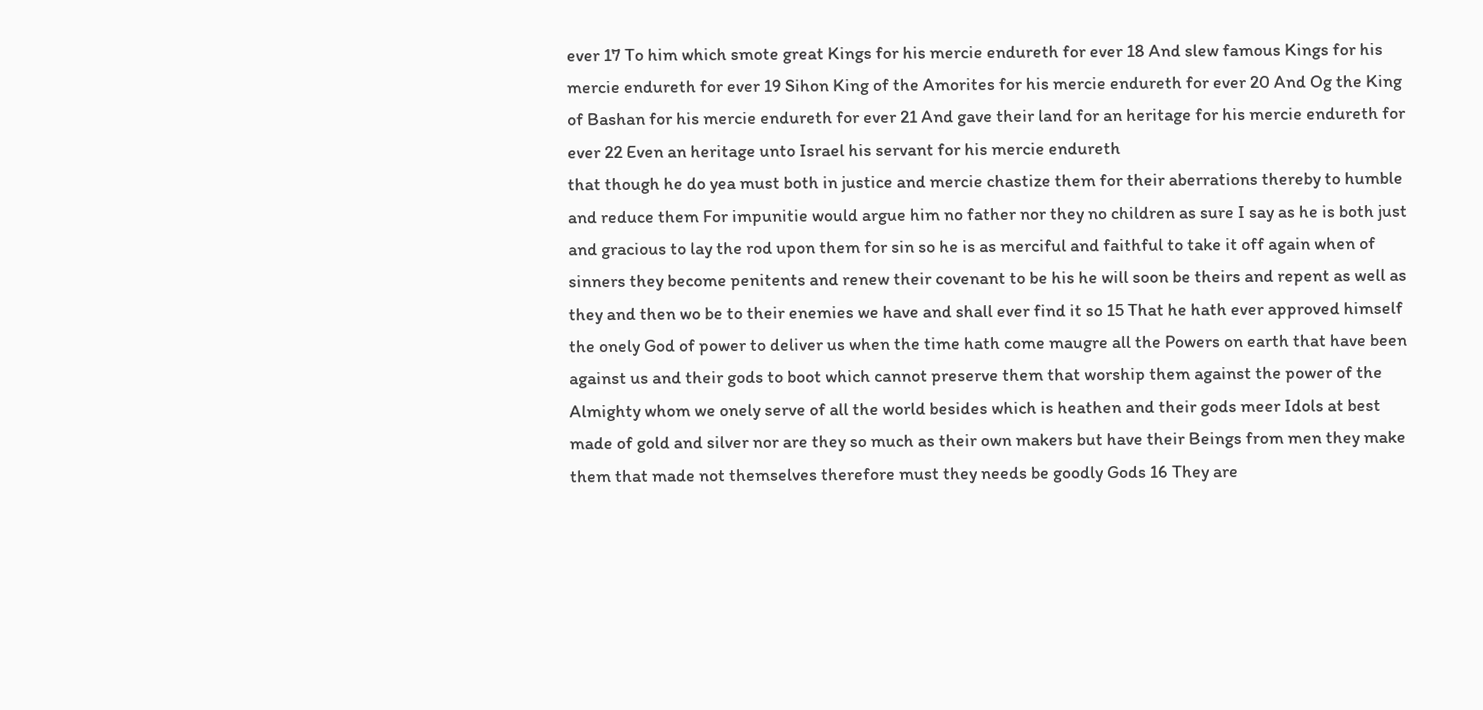ever 17 To him which smote great Kings for his mercie endureth for ever 18 And slew famous Kings for his mercie endureth for ever 19 Sihon King of the Amorites for his mercie endureth for ever 20 And Og the King of Bashan for his mercie endureth for ever 21 And gave their land for an heritage for his mercie endureth for ever 22 Even an heritage unto Israel his servant for his mercie endureth
that though he do yea must both in justice and mercie chastize them for their aberrations thereby to humble and reduce them For impunitie would argue him no father nor they no children as sure I say as he is both just and gracious to lay the rod upon them for sin so he is as merciful and faithful to take it off again when of sinners they become penitents and renew their covenant to be his he will soon be theirs and repent as well as they and then wo be to their enemies we have and shall ever find it so 15 That he hath ever approved himself the onely God of power to deliver us when the time hath come maugre all the Powers on earth that have been against us and their gods to boot which cannot preserve them that worship them against the power of the Almighty whom we onely serve of all the world besides which is heathen and their gods meer Idols at best made of gold and silver nor are they so much as their own makers but have their Beings from men they make them that made not themselves therefore must they needs be goodly Gods 16 They are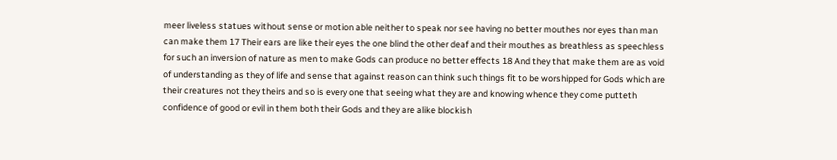meer liveless statues without sense or motion able neither to speak nor see having no better mouthes nor eyes than man can make them 17 Their ears are like their eyes the one blind the other deaf and their mouthes as breathless as speechless for such an inversion of nature as men to make Gods can produce no better effects 18 And they that make them are as void of understanding as they of life and sense that against reason can think such things fit to be worshipped for Gods which are their creatures not they theirs and so is every one that seeing what they are and knowing whence they come putteth confidence of good or evil in them both their Gods and they are alike blockish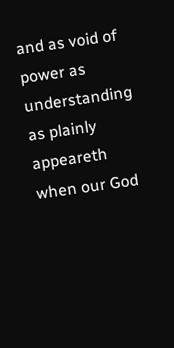and as void of power as understanding as plainly appeareth when our God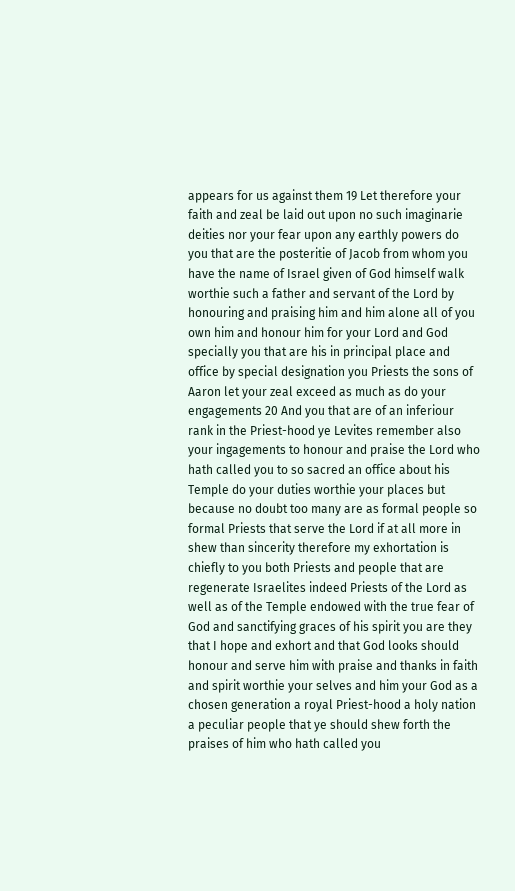appears for us against them 19 Let therefore your faith and zeal be laid out upon no such imaginarie deities nor your fear upon any earthly powers do you that are the posteritie of Jacob from whom you have the name of Israel given of God himself walk worthie such a father and servant of the Lord by honouring and praising him and him alone all of you own him and honour him for your Lord and God specially you that are his in principal place and office by special designation you Priests the sons of Aaron let your zeal exceed as much as do your engagements 20 And you that are of an inferiour rank in the Priest-hood ye Levites remember also your ingagements to honour and praise the Lord who hath called you to so sacred an office about his Temple do your duties worthie your places but because no doubt too many are as formal people so formal Priests that serve the Lord if at all more in shew than sincerity therefore my exhortation is chiefly to you both Priests and people that are regenerate Israelites indeed Priests of the Lord as well as of the Temple endowed with the true fear of God and sanctifying graces of his spirit you are they that I hope and exhort and that God looks should honour and serve him with praise and thanks in faith and spirit worthie your selves and him your God as a chosen generation a royal Priest-hood a holy nation a peculiar people that ye should shew forth the praises of him who hath called you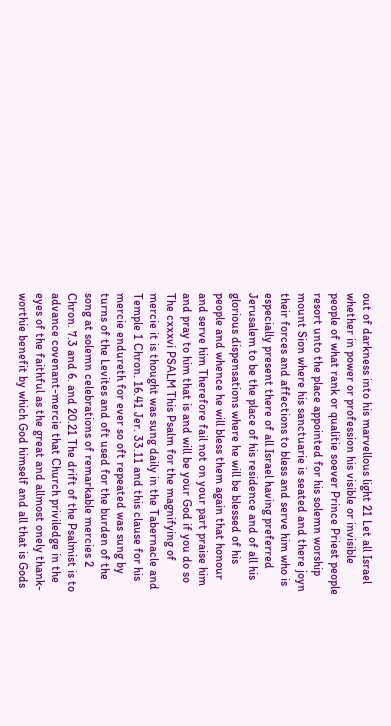out of darkness into his marvellous light 21 Let all Israel whether in power or profession his visible or invisible people of what rank or qualitie soever Prince Priest people resort unto the place appointed for his solemn worship mount Sion where his sanctuarie is seated and there joyn their forces and affections to bless and serve him who is especially present there of all Israel having preferred Jerusalem to be the place of his residence and of all his glorious dispensations where he will be blessed of his people and whence he will bless them again that honour and serve him Therefore fail not on your part praise him and pray to him that is and will be your God if you do so The cxxxvi PSALM This Psalm for the magnifying of mercie it is thought was sung daily in the Tabernacle and Temple 1 Chron. 16.41 Jer. 33.11 and this clause for his mercie endureth for ever so oft repeated was sung by turns of the Levites and oft used for the burden of the song at solemn celebrations of remarkable mercies 2 Chron. 7.3 and 6. and 20.21 The drift of the Psalmist is to advance covenant-mercie that Church priviledge in the eyes of the faithful as the great and allmost onely thank-worthie benefit by which God himself and all that is Gods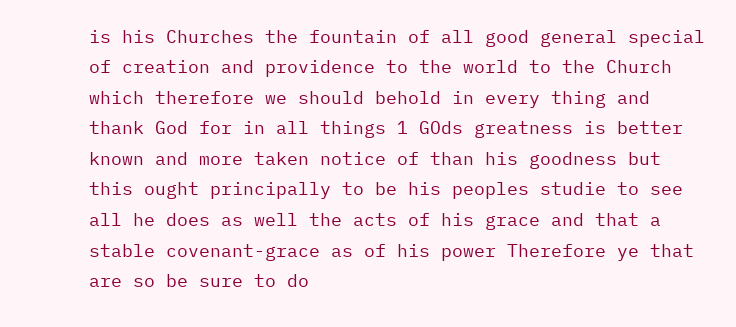is his Churches the fountain of all good general special of creation and providence to the world to the Church which therefore we should behold in every thing and thank God for in all things 1 GOds greatness is better known and more taken notice of than his goodness but this ought principally to be his peoples studie to see all he does as well the acts of his grace and that a stable covenant-grace as of his power Therefore ye that are so be sure to do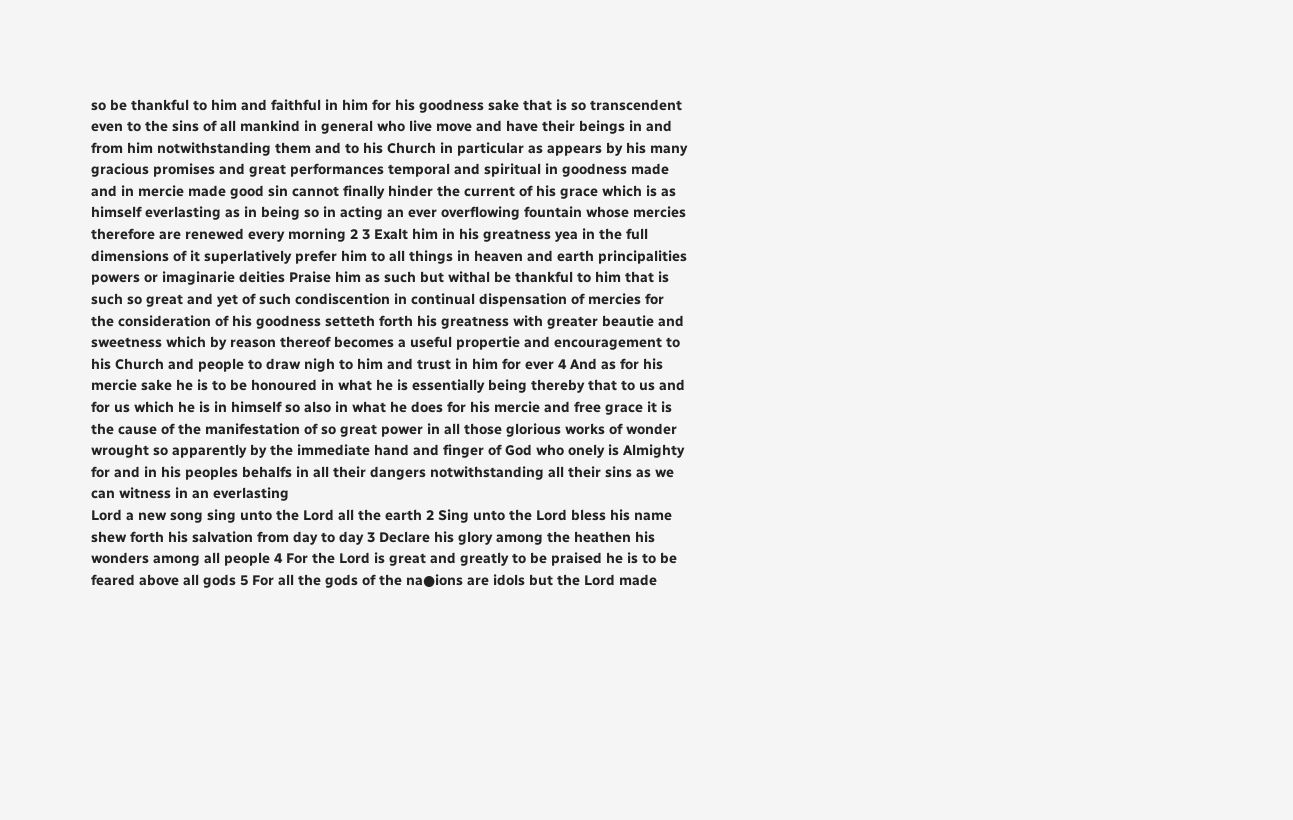so be thankful to him and faithful in him for his goodness sake that is so transcendent even to the sins of all mankind in general who live move and have their beings in and from him notwithstanding them and to his Church in particular as appears by his many gracious promises and great performances temporal and spiritual in goodness made and in mercie made good sin cannot finally hinder the current of his grace which is as himself everlasting as in being so in acting an ever overflowing fountain whose mercies therefore are renewed every morning 2 3 Exalt him in his greatness yea in the full dimensions of it superlatively prefer him to all things in heaven and earth principalities powers or imaginarie deities Praise him as such but withal be thankful to him that is such so great and yet of such condiscention in continual dispensation of mercies for the consideration of his goodness setteth forth his greatness with greater beautie and sweetness which by reason thereof becomes a useful propertie and encouragement to his Church and people to draw nigh to him and trust in him for ever 4 And as for his mercie sake he is to be honoured in what he is essentially being thereby that to us and for us which he is in himself so also in what he does for his mercie and free grace it is the cause of the manifestation of so great power in all those glorious works of wonder wrought so apparently by the immediate hand and finger of God who onely is Almighty for and in his peoples behalfs in all their dangers notwithstanding all their sins as we can witness in an everlasting
Lord a new song sing unto the Lord all the earth 2 Sing unto the Lord bless his name shew forth his salvation from day to day 3 Declare his glory among the heathen his wonders among all people 4 For the Lord is great and greatly to be praised he is to be feared above all gods 5 For all the gods of the na●ions are idols but the Lord made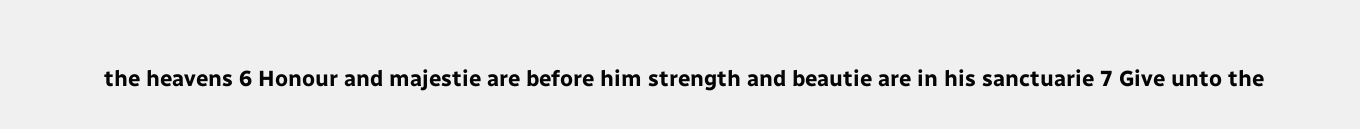the heavens 6 Honour and majestie are before him strength and beautie are in his sanctuarie 7 Give unto the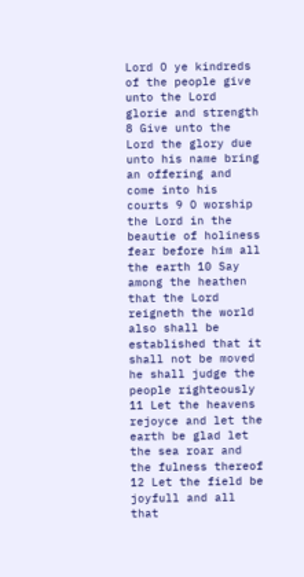Lord O ye kindreds of the people give unto the Lord glorie and strength 8 Give unto the Lord the glory due unto his name bring an offering and come into his courts 9 O worship the Lord in the beautie of holiness fear before him all the earth 10 Say among the heathen that the Lord reigneth the world also shall be established that it shall not be moved he shall judge the people righteously 11 Let the heavens rejoyce and let the earth be glad let the sea roar and the fulness thereof 12 Let the field be joyfull and all that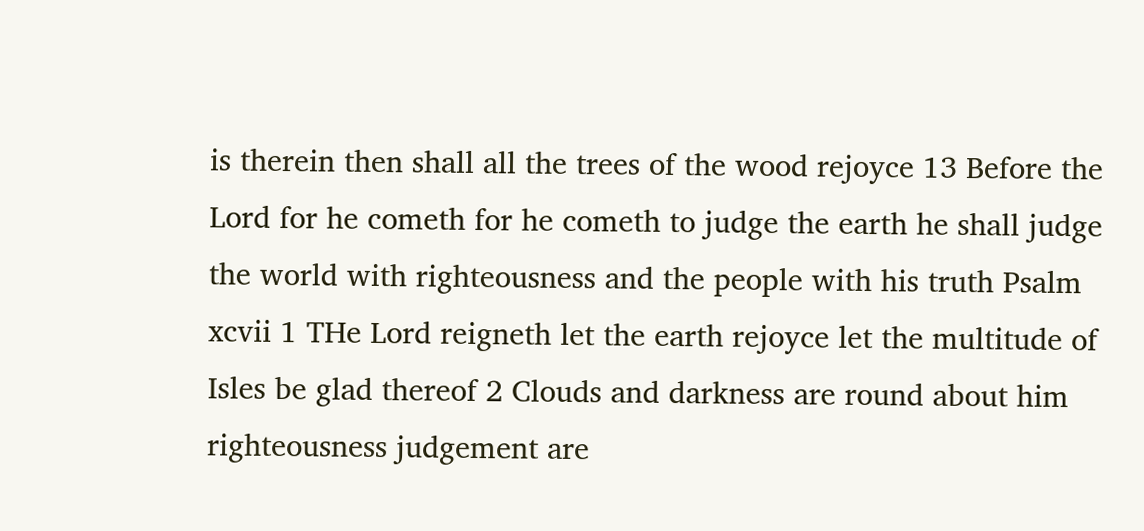is therein then shall all the trees of the wood rejoyce 13 Before the Lord for he cometh for he cometh to judge the earth he shall judge the world with righteousness and the people with his truth Psalm xcvii 1 THe Lord reigneth let the earth rejoyce let the multitude of Isles be glad thereof 2 Clouds and darkness are round about him righteousness judgement are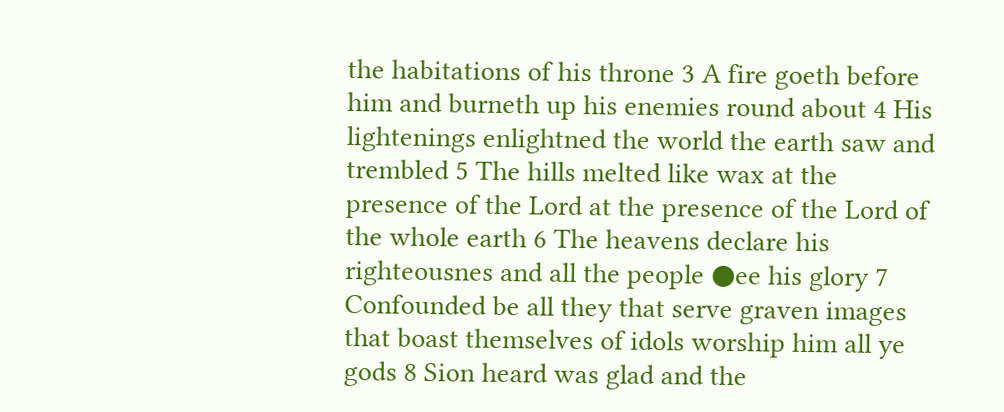the habitations of his throne 3 A fire goeth before him and burneth up his enemies round about 4 His lightenings enlightned the world the earth saw and trembled 5 The hills melted like wax at the presence of the Lord at the presence of the Lord of the whole earth 6 The heavens declare his righteousnes and all the people ●ee his glory 7 Confounded be all they that serve graven images that boast themselves of idols worship him all ye gods 8 Sion heard was glad and the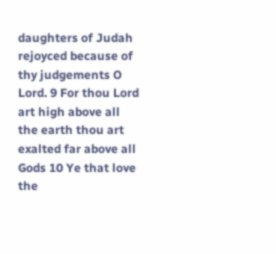daughters of Judah rejoyced because of thy judgements O Lord. 9 For thou Lord art high above all the earth thou art exalted far above all Gods 10 Ye that love the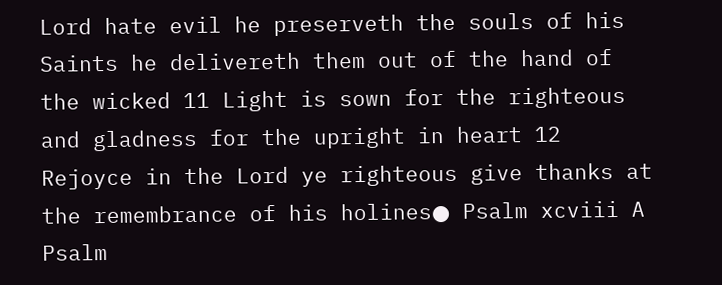Lord hate evil he preserveth the souls of his Saints he delivereth them out of the hand of the wicked 11 Light is sown for the righteous and gladness for the upright in heart 12 Rejoyce in the Lord ye righteous give thanks at the remembrance of his holines● Psalm xcviii A Psalm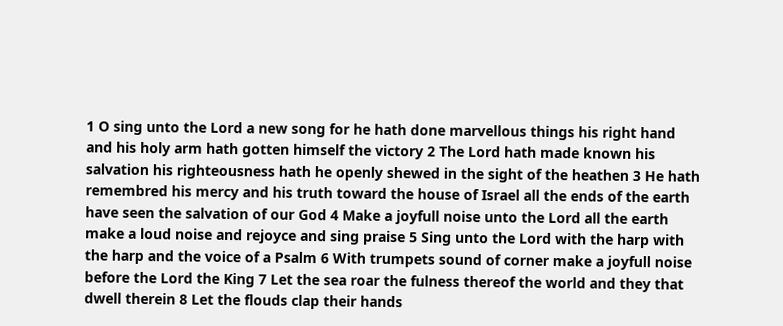1 O sing unto the Lord a new song for he hath done marvellous things his right hand and his holy arm hath gotten himself the victory 2 The Lord hath made known his salvation his righteousness hath he openly shewed in the sight of the heathen 3 He hath remembred his mercy and his truth toward the house of Israel all the ends of the earth have seen the salvation of our God 4 Make a joyfull noise unto the Lord all the earth make a loud noise and rejoyce and sing praise 5 Sing unto the Lord with the harp with the harp and the voice of a Psalm 6 With trumpets sound of corner make a joyfull noise before the Lord the King 7 Let the sea roar the fulness thereof the world and they that dwell therein 8 Let the flouds clap their hands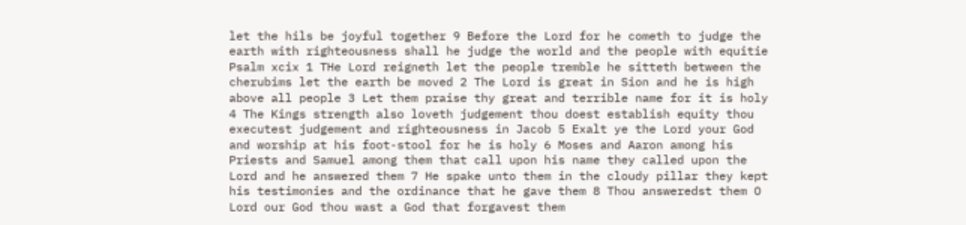let the hils be joyful together 9 Before the Lord for he cometh to judge the earth with righteousness shall he judge the world and the people with equitie Psalm xcix 1 THe Lord reigneth let the people tremble he sitteth between the cherubims let the earth be moved 2 The Lord is great in Sion and he is high above all people 3 Let them praise thy great and terrible name for it is holy 4 The Kings strength also loveth judgement thou doest establish equity thou executest judgement and righteousness in Jacob 5 Exalt ye the Lord your God and worship at his foot-stool for he is holy 6 Moses and Aaron among his Priests and Samuel among them that call upon his name they called upon the Lord and he answered them 7 He spake unto them in the cloudy pillar they kept his testimonies and the ordinance that he gave them 8 Thou answeredst them O Lord our God thou wast a God that forgavest them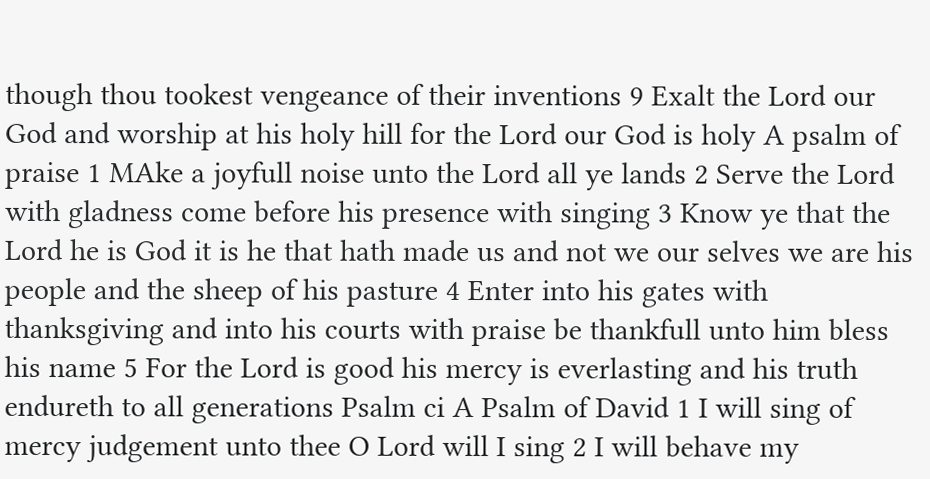though thou tookest vengeance of their inventions 9 Exalt the Lord our God and worship at his holy hill for the Lord our God is holy A psalm of praise 1 MAke a joyfull noise unto the Lord all ye lands 2 Serve the Lord with gladness come before his presence with singing 3 Know ye that the Lord he is God it is he that hath made us and not we our selves we are his people and the sheep of his pasture 4 Enter into his gates with thanksgiving and into his courts with praise be thankfull unto him bless his name 5 For the Lord is good his mercy is everlasting and his truth endureth to all generations Psalm ci A Psalm of David 1 I will sing of mercy judgement unto thee O Lord will I sing 2 I will behave my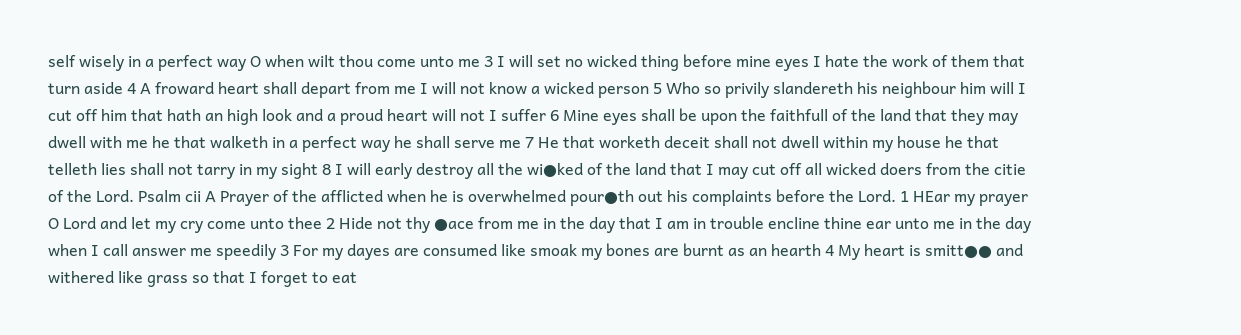self wisely in a perfect way O when wilt thou come unto me 3 I will set no wicked thing before mine eyes I hate the work of them that turn aside 4 A froward heart shall depart from me I will not know a wicked person 5 Who so privily slandereth his neighbour him will I cut off him that hath an high look and a proud heart will not I suffer 6 Mine eyes shall be upon the faithfull of the land that they may dwell with me he that walketh in a perfect way he shall serve me 7 He that worketh deceit shall not dwell within my house he that telleth lies shall not tarry in my sight 8 I will early destroy all the wi●ked of the land that I may cut off all wicked doers from the citie of the Lord. Psalm cii A Prayer of the afflicted when he is overwhelmed pour●th out his complaints before the Lord. 1 HEar my prayer O Lord and let my cry come unto thee 2 Hide not thy ●ace from me in the day that I am in trouble encline thine ear unto me in the day when I call answer me speedily 3 For my dayes are consumed like smoak my bones are burnt as an hearth 4 My heart is smitt●● and withered like grass so that I forget to eat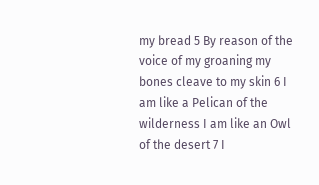my bread 5 By reason of the voice of my groaning my bones cleave to my skin 6 I am like a Pelican of the wilderness I am like an Owl of the desert 7 I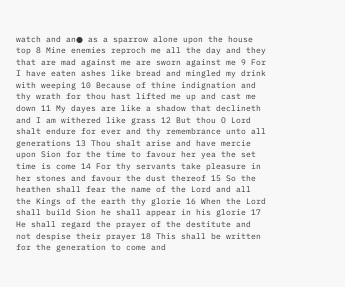watch and an● as a sparrow alone upon the house top 8 Mine enemies reproch me all the day and they that are mad against me are sworn against me 9 For I have eaten ashes like bread and mingled my drink with weeping 10 Because of thine indignation and thy wrath for thou hast lifted me up and cast me down 11 My dayes are like a shadow that declineth
and I am withered like grass 12 But thou O Lord shalt endure for ever and thy remembrance unto all generations 13 Thou shalt arise and have mercie upon Sion for the time to favour her yea the set time is come 14 For thy servants take pleasure in her stones and favour the dust thereof 15 So the heathen shall fear the name of the Lord and all the Kings of the earth thy glorie 16 When the Lord shall build Sion he shall appear in his glorie 17 He shall regard the prayer of the destitute and not despise their prayer 18 This shall be written for the generation to come and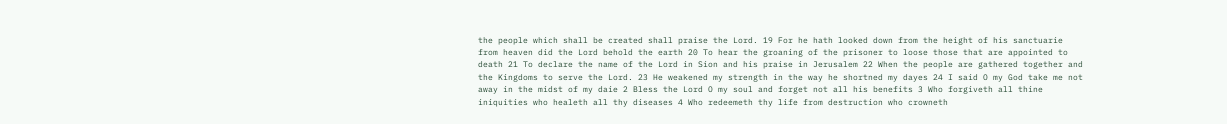the people which shall be created shall praise the Lord. 19 For he hath looked down from the height of his sanctuarie from heaven did the Lord behold the earth 20 To hear the groaning of the prisoner to loose those that are appointed to death 21 To declare the name of the Lord in Sion and his praise in Jerusalem 22 When the people are gathered together and the Kingdoms to serve the Lord. 23 He weakened my strength in the way he shortned my dayes 24 I said O my God take me not away in the midst of my daie 2 Bless the Lord O my soul and forget not all his benefits 3 Who forgiveth all thine iniquities who healeth all thy diseases 4 Who redeemeth thy life from destruction who crowneth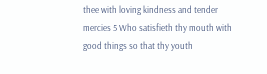thee with loving kindness and tender mercies 5 Who satisfieth thy mouth with good things so that thy youth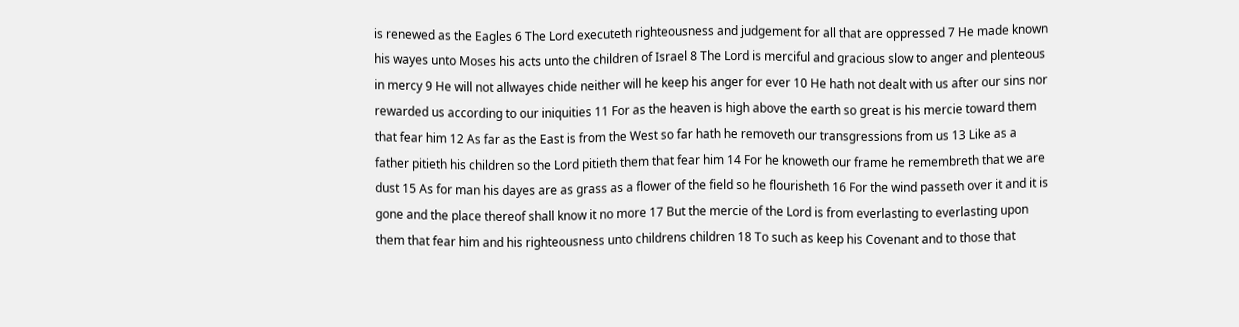is renewed as the Eagles 6 The Lord executeth righteousness and judgement for all that are oppressed 7 He made known his wayes unto Moses his acts unto the children of Israel 8 The Lord is merciful and gracious slow to anger and plenteous in mercy 9 He will not allwayes chide neither will he keep his anger for ever 10 He hath not dealt with us after our sins nor rewarded us according to our iniquities 11 For as the heaven is high above the earth so great is his mercie toward them that fear him 12 As far as the East is from the West so far hath he removeth our transgressions from us 13 Like as a father pitieth his children so the Lord pitieth them that fear him 14 For he knoweth our frame he remembreth that we are dust 15 As for man his dayes are as grass as a flower of the field so he flourisheth 16 For the wind passeth over it and it is gone and the place thereof shall know it no more 17 But the mercie of the Lord is from everlasting to everlasting upon them that fear him and his righteousness unto childrens children 18 To such as keep his Covenant and to those that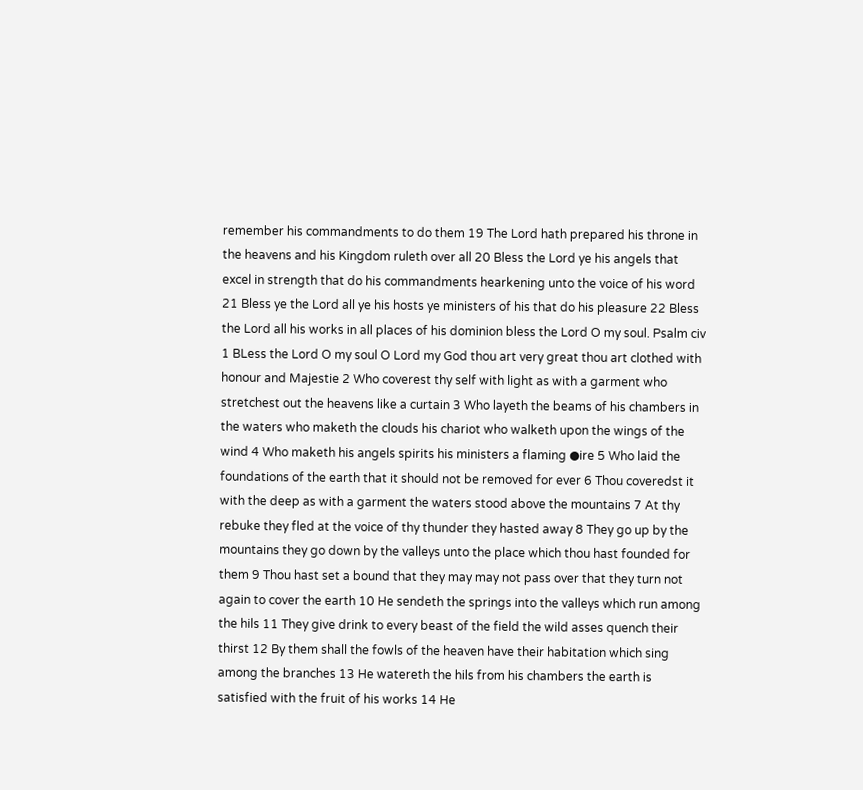remember his commandments to do them 19 The Lord hath prepared his throne in the heavens and his Kingdom ruleth over all 20 Bless the Lord ye his angels that excel in strength that do his commandments hearkening unto the voice of his word 21 Bless ye the Lord all ye his hosts ye ministers of his that do his pleasure 22 Bless the Lord all his works in all places of his dominion bless the Lord O my soul. Psalm civ 1 BLess the Lord O my soul O Lord my God thou art very great thou art clothed with honour and Majestie 2 Who coverest thy self with light as with a garment who stretchest out the heavens like a curtain 3 Who layeth the beams of his chambers in the waters who maketh the clouds his chariot who walketh upon the wings of the wind 4 Who maketh his angels spirits his ministers a flaming ●ire 5 Who laid the foundations of the earth that it should not be removed for ever 6 Thou coveredst it with the deep as with a garment the waters stood above the mountains 7 At thy rebuke they fled at the voice of thy thunder they hasted away 8 They go up by the mountains they go down by the valleys unto the place which thou hast founded for them 9 Thou hast set a bound that they may may not pass over that they turn not again to cover the earth 10 He sendeth the springs into the valleys which run among the hils 11 They give drink to every beast of the field the wild asses quench their thirst 12 By them shall the fowls of the heaven have their habitation which sing among the branches 13 He watereth the hils from his chambers the earth is satisfied with the fruit of his works 14 He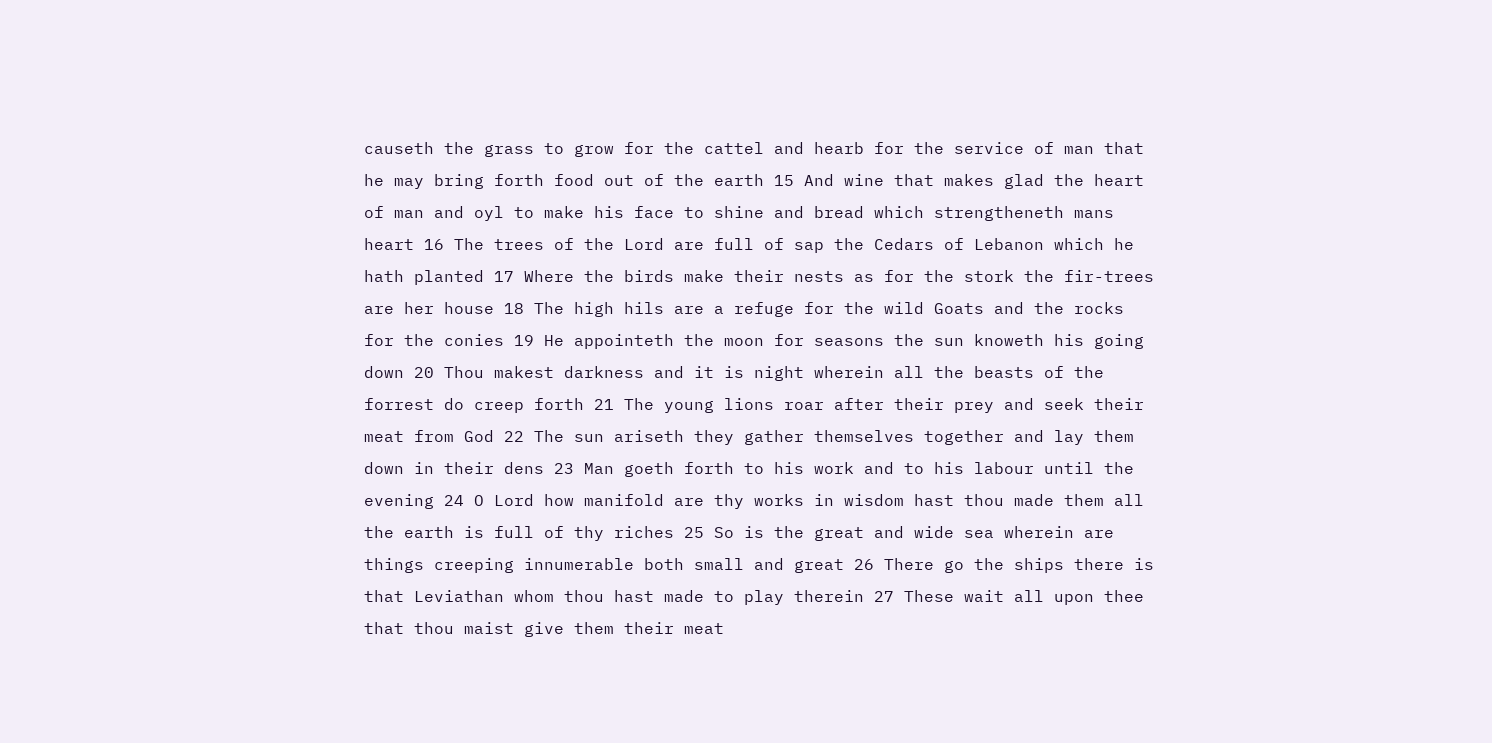causeth the grass to grow for the cattel and hearb for the service of man that he may bring forth food out of the earth 15 And wine that makes glad the heart of man and oyl to make his face to shine and bread which strengtheneth mans heart 16 The trees of the Lord are full of sap the Cedars of Lebanon which he hath planted 17 Where the birds make their nests as for the stork the fir-trees are her house 18 The high hils are a refuge for the wild Goats and the rocks for the conies 19 He appointeth the moon for seasons the sun knoweth his going down 20 Thou makest darkness and it is night wherein all the beasts of the forrest do creep forth 21 The young lions roar after their prey and seek their meat from God 22 The sun ariseth they gather themselves together and lay them down in their dens 23 Man goeth forth to his work and to his labour until the evening 24 O Lord how manifold are thy works in wisdom hast thou made them all the earth is full of thy riches 25 So is the great and wide sea wherein are things creeping innumerable both small and great 26 There go the ships there is that Leviathan whom thou hast made to play therein 27 These wait all upon thee that thou maist give them their meat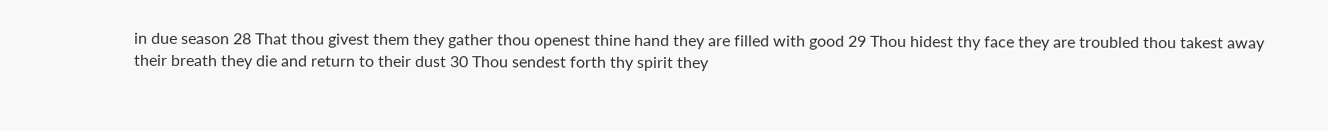in due season 28 That thou givest them they gather thou openest thine hand they are filled with good 29 Thou hidest thy face they are troubled thou takest away their breath they die and return to their dust 30 Thou sendest forth thy spirit they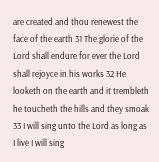are created and thou renewest the face of the earth 31 The glorie of the Lord shall endure for ever the Lord shall rejoyce in his works 32 He looketh on the earth and it trembleth he toucheth the hills and they smoak 33 I will sing unto the Lord as long as I live I will sing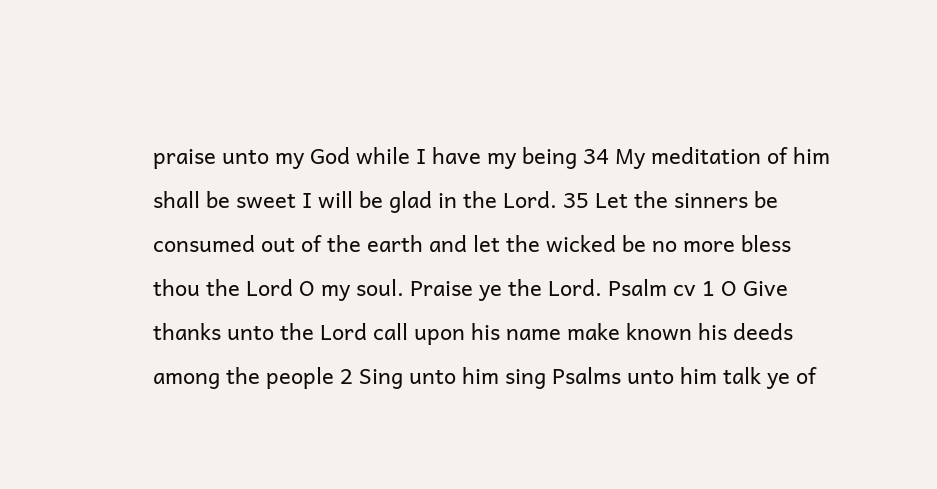praise unto my God while I have my being 34 My meditation of him shall be sweet I will be glad in the Lord. 35 Let the sinners be consumed out of the earth and let the wicked be no more bless thou the Lord O my soul. Praise ye the Lord. Psalm cv 1 O Give thanks unto the Lord call upon his name make known his deeds among the people 2 Sing unto him sing Psalms unto him talk ye of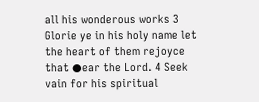all his wonderous works 3 Glorie ye in his holy name let the heart of them rejoyce that ●ear the Lord. 4 Seek
vain for his spiritual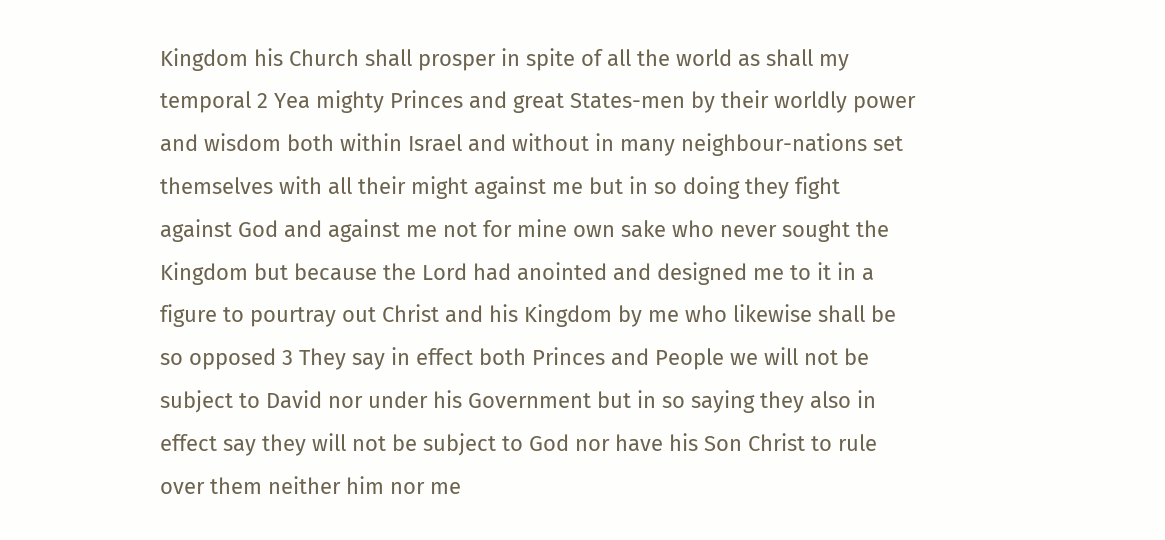Kingdom his Church shall prosper in spite of all the world as shall my temporal 2 Yea mighty Princes and great States-men by their worldly power and wisdom both within Israel and without in many neighbour-nations set themselves with all their might against me but in so doing they fight against God and against me not for mine own sake who never sought the Kingdom but because the Lord had anointed and designed me to it in a figure to pourtray out Christ and his Kingdom by me who likewise shall be so opposed 3 They say in effect both Princes and People we will not be subject to David nor under his Government but in so saying they also in effect say they will not be subject to God nor have his Son Christ to rule over them neither him nor me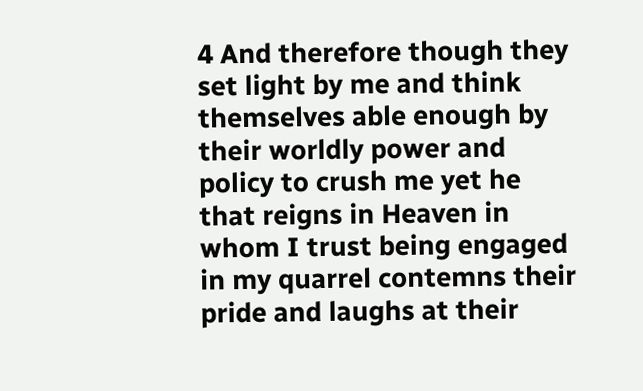4 And therefore though they set light by me and think themselves able enough by their worldly power and policy to crush me yet he that reigns in Heaven in whom I trust being engaged in my quarrel contemns their pride and laughs at their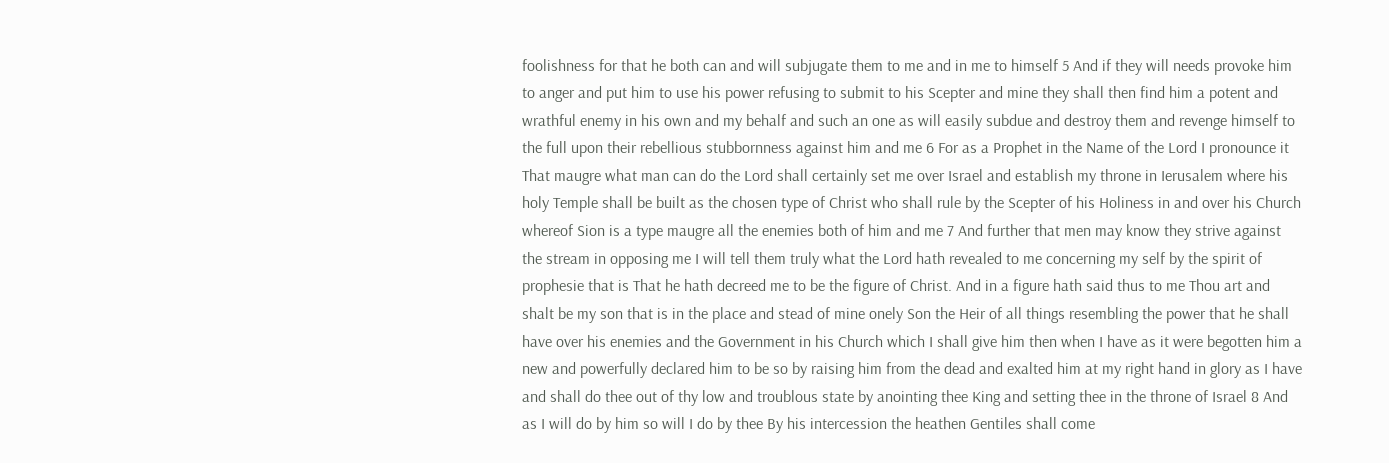foolishness for that he both can and will subjugate them to me and in me to himself 5 And if they will needs provoke him to anger and put him to use his power refusing to submit to his Scepter and mine they shall then find him a potent and wrathful enemy in his own and my behalf and such an one as will easily subdue and destroy them and revenge himself to the full upon their rebellious stubbornness against him and me 6 For as a Prophet in the Name of the Lord I pronounce it That maugre what man can do the Lord shall certainly set me over Israel and establish my throne in Ierusalem where his holy Temple shall be built as the chosen type of Christ who shall rule by the Scepter of his Holiness in and over his Church whereof Sion is a type maugre all the enemies both of him and me 7 And further that men may know they strive against the stream in opposing me I will tell them truly what the Lord hath revealed to me concerning my self by the spirit of prophesie that is That he hath decreed me to be the figure of Christ. And in a figure hath said thus to me Thou art and shalt be my son that is in the place and stead of mine onely Son the Heir of all things resembling the power that he shall have over his enemies and the Government in his Church which I shall give him then when I have as it were begotten him a new and powerfully declared him to be so by raising him from the dead and exalted him at my right hand in glory as I have and shall do thee out of thy low and troublous state by anointing thee King and setting thee in the throne of Israel 8 And as I will do by him so will I do by thee By his intercession the heathen Gentiles shall come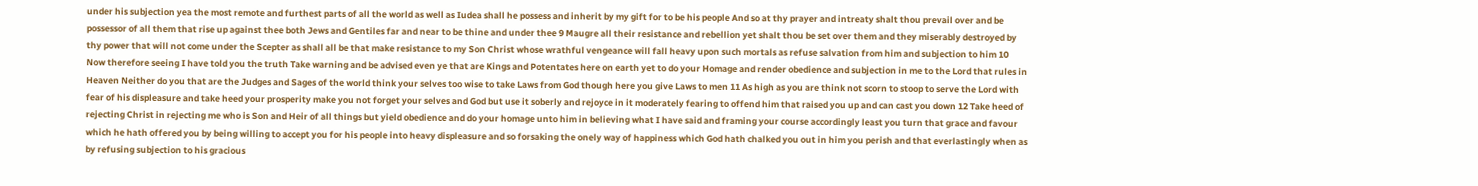under his subjection yea the most remote and furthest parts of all the world as well as Iudea shall he possess and inherit by my gift for to be his people And so at thy prayer and intreaty shalt thou prevail over and be possessor of all them that rise up against thee both Jews and Gentiles far and near to be thine and under thee 9 Maugre all their resistance and rebellion yet shalt thou be set over them and they miserably destroyed by thy power that will not come under the Scepter as shall all be that make resistance to my Son Christ whose wrathful vengeance will fall heavy upon such mortals as refuse salvation from him and subjection to him 10 Now therefore seeing I have told you the truth Take warning and be advised even ye that are Kings and Potentates here on earth yet to do your Homage and render obedience and subjection in me to the Lord that rules in Heaven Neither do you that are the Judges and Sages of the world think your selves too wise to take Laws from God though here you give Laws to men 11 As high as you are think not scorn to stoop to serve the Lord with fear of his displeasure and take heed your prosperity make you not forget your selves and God but use it soberly and rejoyce in it moderately fearing to offend him that raised you up and can cast you down 12 Take heed of rejecting Christ in rejecting me who is Son and Heir of all things but yield obedience and do your homage unto him in believing what I have said and framing your course accordingly least you turn that grace and favour which he hath offered you by being willing to accept you for his people into heavy displeasure and so forsaking the onely way of happiness which God hath chalked you out in him you perish and that everlastingly when as by refusing subjection to his gracious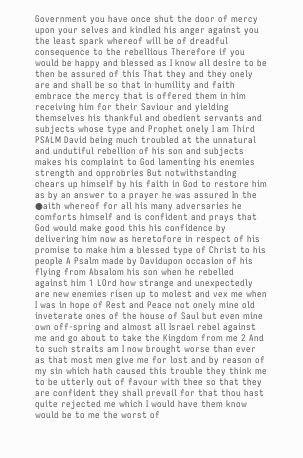Government you have once shut the door of mercy upon your selves and kindled his anger against you the least spark whereof will be of dreadful consequence to the rebellious Therefore if you would be happy and blessed as I know all desire to be then be assured of this That they and they onely are and shall be so that in humility and faith embrace the mercy that is offered them in him receiving him for their Saviour and yielding themselves his thankful and obedient servants and subjects whose type and Prophet onely I am Third PSALM David being much troubled at the unnatural and undutiful rebellion of his son and subjects makes his complaint to God lamenting his enemies strength and opprobries But notwithstanding chears up himself by his faith in God to restore him as by an answer to a prayer he was assured In the ●aith whereof for all his many adversaries he comforts himself and is confident and prays that God would make good this his confidence by delivering him now as heretofore in respect of his promise to make him a blessed type of Christ to his people A Psalm made by Davidupon occasion of his flying from Absalom his son when he rebelled against him 1 LOrd how strange and unexpectedly are new enemies risen up to molest and vex me when I was in hope of Rest and Peace not onely mine old inveterate ones of the house of Saul but even mine own off-spring and almost all Israel rebel against me and go about to take the Kingdom from me 2 And to such straits am I now brought worse than ever as that most men give me for lost and by reason of my sin which hath caused this trouble they think me to be utterly out of favour with thee so that they are confident they shall prevail for that thou hast quite rejected me which I would have them know would be to me the worst of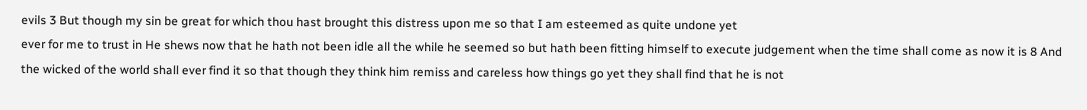evils 3 But though my sin be great for which thou hast brought this distress upon me so that I am esteemed as quite undone yet
ever for me to trust in He shews now that he hath not been idle all the while he seemed so but hath been fitting himself to execute judgement when the time shall come as now it is 8 And the wicked of the world shall ever find it so that though they think him remiss and careless how things go yet they shall find that he is not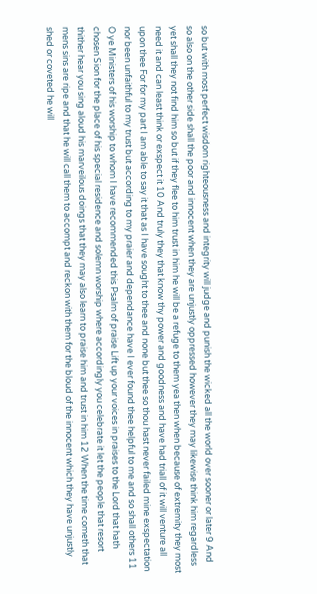so but with most perfect wisdom righteousness and integrity will judge and punish the wicked all the world over sooner or later 9 And so also on the other side shall the poor and innocent when they are unjustly oppressed however they may likewise think him regardless yet shall they not find him so but if they flee to him trust in him he will be a refuge to them yea then when because of extremity they most need it and can least think or exspect it 10 And truly they that know thy power and goodness and have had triall of it will venture all upon thee For for my part I am able to say it that as I have sought to thee and none but thee so thou hast never failed mine exspectation nor been unfaithful to my trust but according to my praier and dependance have I ever found thee helpful to me and so shall others 11 O ye Ministers of his worship to whom I have recommended this Psalm of praise Lift up your voices in praises to the Lord that hath chosen Sion for the place of his special residence and solemn worship where accordingly you celebrate it let the people that resort thither hear you sing aloud his marveilous doings that they may also learn to praise him and trust in him 12 When the time cometh that mens sins are ripe and that he will call them to accompt and reckon with them for the bloud of the innocent which they have unjustly shed or coveted he will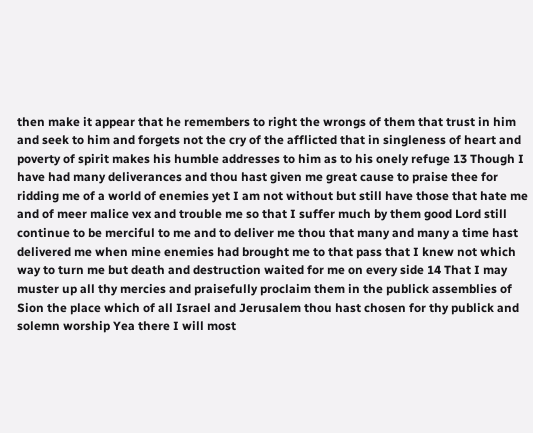then make it appear that he remembers to right the wrongs of them that trust in him and seek to him and forgets not the cry of the afflicted that in singleness of heart and poverty of spirit makes his humble addresses to him as to his onely refuge 13 Though I have had many deliverances and thou hast given me great cause to praise thee for ridding me of a world of enemies yet I am not without but still have those that hate me and of meer malice vex and trouble me so that I suffer much by them good Lord still continue to be merciful to me and to deliver me thou that many and many a time hast delivered me when mine enemies had brought me to that pass that I knew not which way to turn me but death and destruction waited for me on every side 14 That I may muster up all thy mercies and praisefully proclaim them in the publick assemblies of Sion the place which of all Israel and Jerusalem thou hast chosen for thy publick and solemn worship Yea there I will most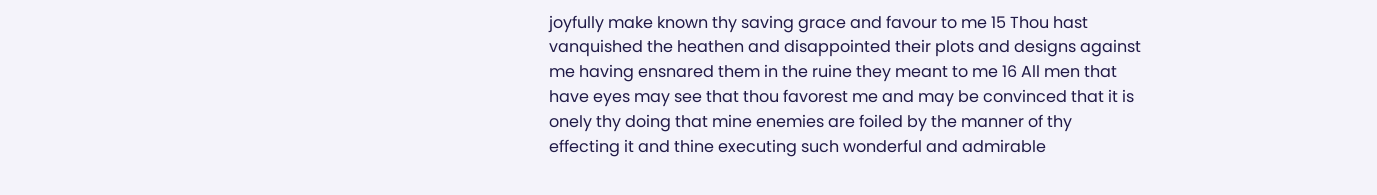joyfully make known thy saving grace and favour to me 15 Thou hast vanquished the heathen and disappointed their plots and designs against me having ensnared them in the ruine they meant to me 16 All men that have eyes may see that thou favorest me and may be convinced that it is onely thy doing that mine enemies are foiled by the manner of thy effecting it and thine executing such wonderful and admirable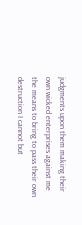judgments upon them making their own wicked enterprises against me the means to bring to pass their own destruction I cannot but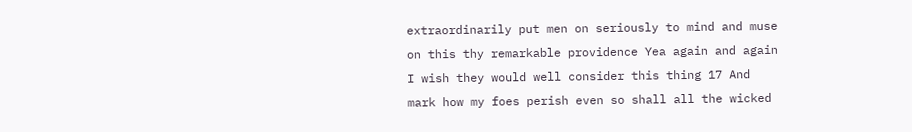extraordinarily put men on seriously to mind and muse on this thy remarkable providence Yea again and again I wish they would well consider this thing 17 And mark how my foes perish even so shall all the wicked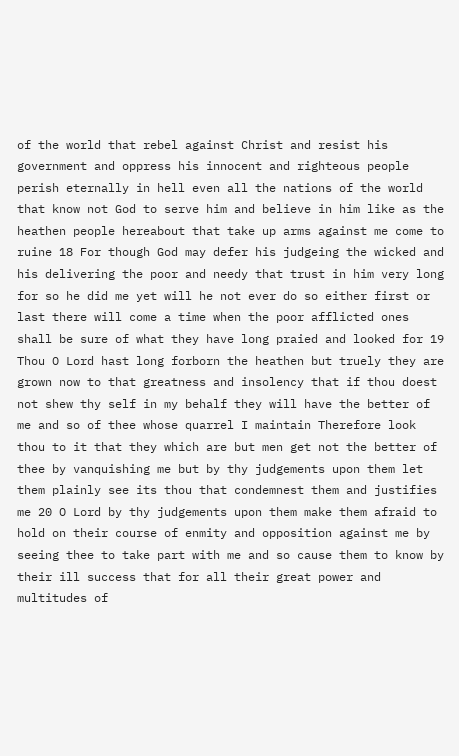of the world that rebel against Christ and resist his government and oppress his innocent and righteous people perish eternally in hell even all the nations of the world that know not God to serve him and believe in him like as the heathen people hereabout that take up arms against me come to ruine 18 For though God may defer his judgeing the wicked and his delivering the poor and needy that trust in him very long for so he did me yet will he not ever do so either first or last there will come a time when the poor afflicted ones shall be sure of what they have long praied and looked for 19 Thou O Lord hast long forborn the heathen but truely they are grown now to that greatness and insolency that if thou doest not shew thy self in my behalf they will have the better of me and so of thee whose quarrel I maintain Therefore look thou to it that they which are but men get not the better of thee by vanquishing me but by thy judgements upon them let them plainly see its thou that condemnest them and justifies me 20 O Lord by thy judgements upon them make them afraid to hold on their course of enmity and opposition against me by seeing thee to take part with me and so cause them to know by their ill success that for all their great power and multitudes of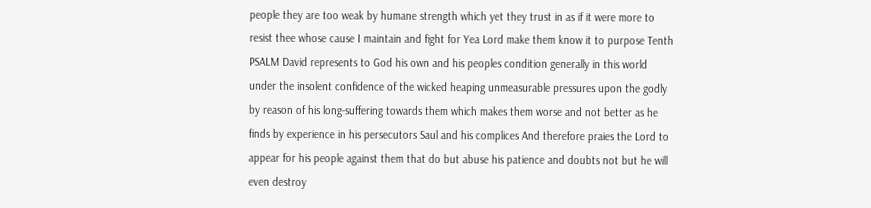people they are too weak by humane strength which yet they trust in as if it were more to resist thee whose cause I maintain and fight for Yea Lord make them know it to purpose Tenth PSALM David represents to God his own and his peoples condition generally in this world under the insolent confidence of the wicked heaping unmeasurable pressures upon the godly by reason of his long-suffering towards them which makes them worse and not better as he finds by experience in his persecutors Saul and his complices And therefore praies the Lord to appear for his people against them that do but abuse his patience and doubts not but he will even destroy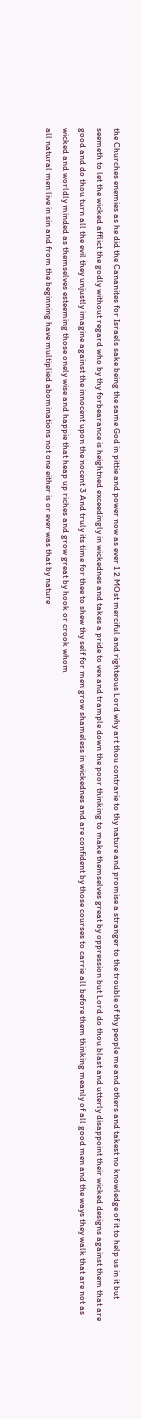the Churches enemies as he did the Cananites for Israels sake being the same God in pittie and power now as ever 1 2 MOst merciful and righteous Lord why art thou contrarie to thy nature and promise a stranger to the trouble of thy people me and others and takest no knowledge of it to help us in it but seemeth to let the wicked afflict the godly without regard who by thy forbearance is heightned exceedingly in wickednes and takes a pride to vex and trample down the poor thinking to make themselves great by oppression but Lord do thou blast and utterly disappoint their wicked designs against them that are good and do thou turn all the evil they unjustly imagine against the innocent upon the nocent 3 And truly its time for thee to shew thy self for men grow shameless in wickednes and are confident by those courses to carrie all before them thinking meanly of all good men and the ways they walk that are not as wicked and worldly minded as themselves esteeming those onely wise and happie that heap up riches and grow great by hook or crook whom
all natural men live in sin and from the beginning have multiplied abominations not one either is or ever was that by nature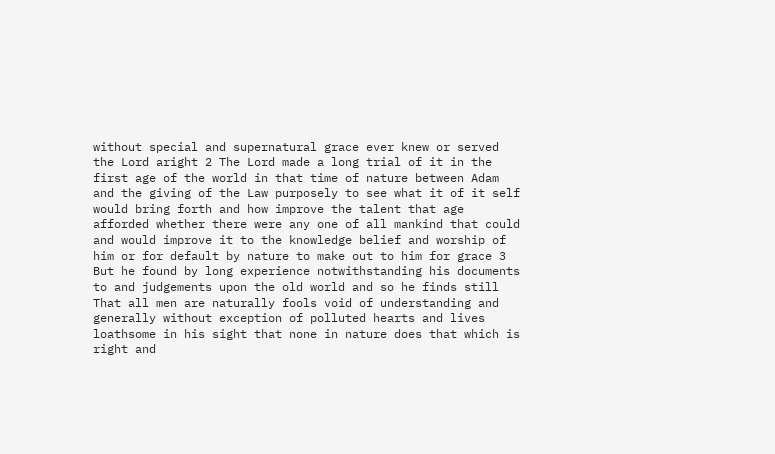without special and supernatural grace ever knew or served the Lord aright 2 The Lord made a long trial of it in the first age of the world in that time of nature between Adam and the giving of the Law purposely to see what it of it self would bring forth and how improve the talent that age afforded whether there were any one of all mankind that could and would improve it to the knowledge belief and worship of him or for default by nature to make out to him for grace 3 But he found by long experience notwithstanding his documents to and judgements upon the old world and so he finds still That all men are naturally fools void of understanding and generally without exception of polluted hearts and lives loathsome in his sight that none in nature does that which is right and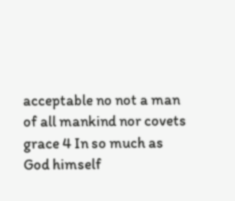acceptable no not a man of all mankind nor covets grace 4 In so much as God himself